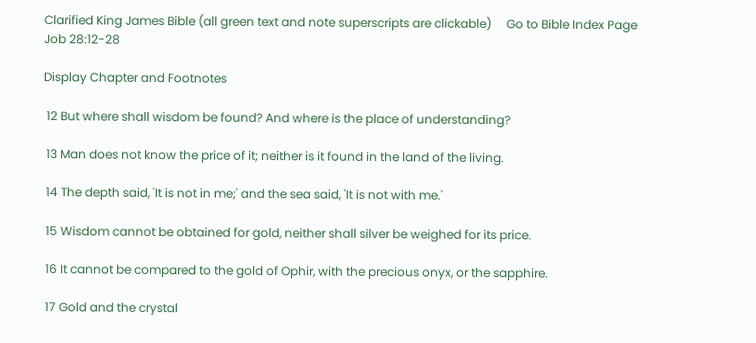Clarified King James Bible (all green text and note superscripts are clickable)     Go to Bible Index Page
Job 28:12-28

Display Chapter and Footnotes

 12 But where shall wisdom be found? And where is the place of understanding?

 13 Man does not know the price of it; neither is it found in the land of the living.

 14 The depth said, 'It is not in me;' and the sea said, 'It is not with me.'

 15 Wisdom cannot be obtained for gold, neither shall silver be weighed for its price.

 16 It cannot be compared to the gold of Ophir, with the precious onyx, or the sapphire.

 17 Gold and the crystal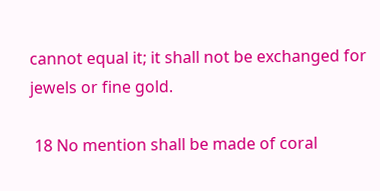cannot equal it; it shall not be exchanged for jewels or fine gold.

 18 No mention shall be made of coral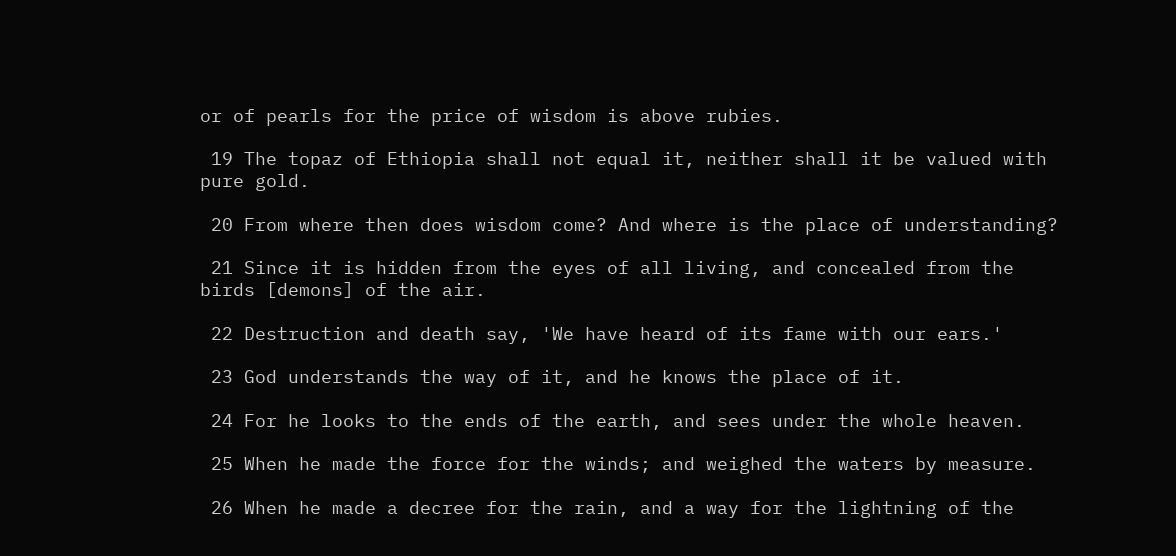or of pearls for the price of wisdom is above rubies.

 19 The topaz of Ethiopia shall not equal it, neither shall it be valued with pure gold.

 20 From where then does wisdom come? And where is the place of understanding?

 21 Since it is hidden from the eyes of all living, and concealed from the birds [demons] of the air.

 22 Destruction and death say, 'We have heard of its fame with our ears.'

 23 God understands the way of it, and he knows the place of it.

 24 For he looks to the ends of the earth, and sees under the whole heaven.

 25 When he made the force for the winds; and weighed the waters by measure.

 26 When he made a decree for the rain, and a way for the lightning of the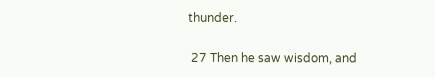thunder.

 27 Then he saw wisdom, and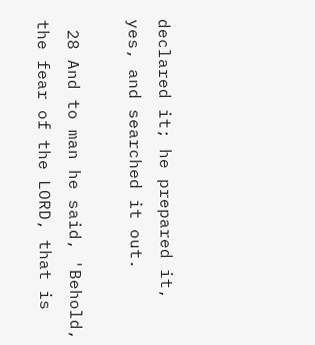declared it; he prepared it, yes, and searched it out.

 28 And to man he said, 'Behold, the fear of the LORD, that is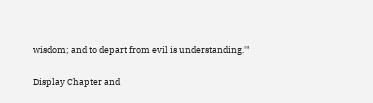wisdom; and to depart from evil is understanding.'"

Display Chapter and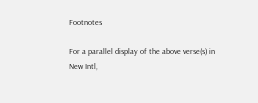Footnotes

For a parallel display of the above verse(s) in New Intl,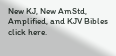New KJ, New AmStd, Amplified, and KJV Bibles click here.